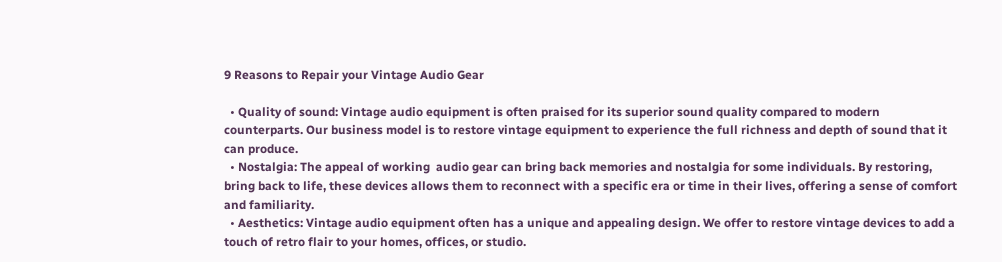9 Reasons to Repair your Vintage Audio Gear

  • Quality of sound: Vintage audio equipment is often praised for its superior sound quality compared to modern counterparts. Our business model is to restore vintage equipment to experience the full richness and depth of sound that it can produce.
  • Nostalgia: The appeal of working  audio gear can bring back memories and nostalgia for some individuals. By restoring, bring back to life, these devices allows them to reconnect with a specific era or time in their lives, offering a sense of comfort and familiarity.
  • Aesthetics: Vintage audio equipment often has a unique and appealing design. We offer to restore vintage devices to add a touch of retro flair to your homes, offices, or studio.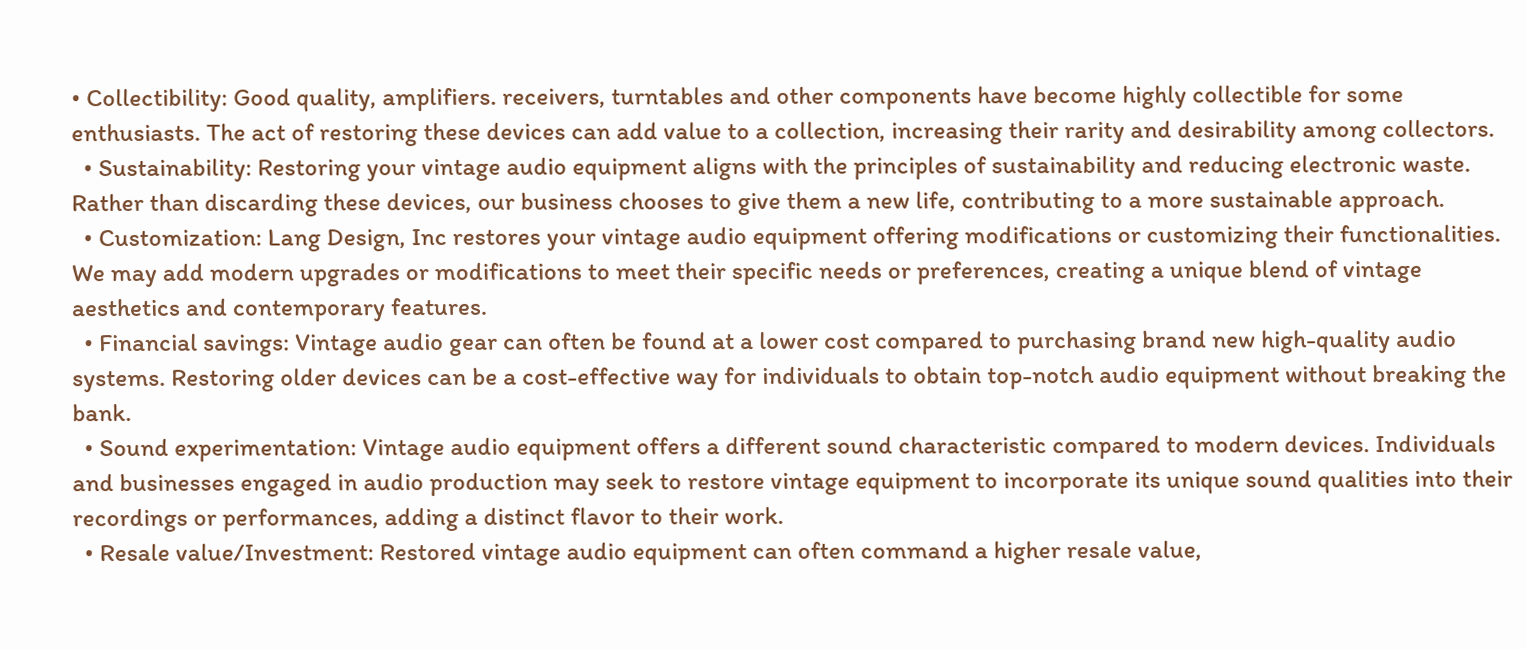• Collectibility: Good quality, amplifiers. receivers, turntables and other components have become highly collectible for some enthusiasts. The act of restoring these devices can add value to a collection, increasing their rarity and desirability among collectors.
  • Sustainability: Restoring your vintage audio equipment aligns with the principles of sustainability and reducing electronic waste. Rather than discarding these devices, our business chooses to give them a new life, contributing to a more sustainable approach.
  • Customization: Lang Design, Inc restores your vintage audio equipment offering modifications or customizing their functionalities. We may add modern upgrades or modifications to meet their specific needs or preferences, creating a unique blend of vintage aesthetics and contemporary features.
  • Financial savings: Vintage audio gear can often be found at a lower cost compared to purchasing brand new high-quality audio systems. Restoring older devices can be a cost-effective way for individuals to obtain top-notch audio equipment without breaking the bank.
  • Sound experimentation: Vintage audio equipment offers a different sound characteristic compared to modern devices. Individuals and businesses engaged in audio production may seek to restore vintage equipment to incorporate its unique sound qualities into their recordings or performances, adding a distinct flavor to their work.
  • Resale value/Investment: Restored vintage audio equipment can often command a higher resale value,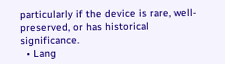particularly if the device is rare, well-preserved, or has historical significance.
  • Lang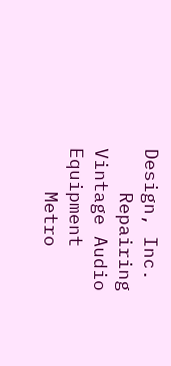Design, Inc.
    Repairing Vintage Audio Equipment
    Metro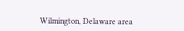Wilmington, Delaware area